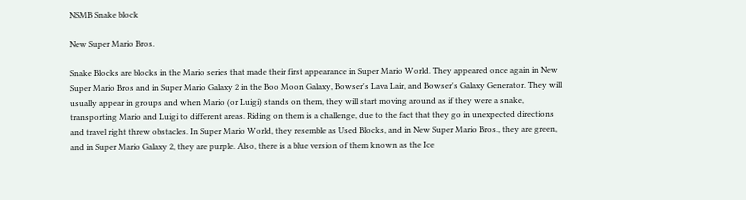NSMB Snake block

New Super Mario Bros.

Snake Blocks are blocks in the Mario series that made their first appearance in Super Mario World. They appeared once again in New Super Mario Bros and in Super Mario Galaxy 2 in the Boo Moon Galaxy, Bowser's Lava Lair, and Bowser's Galaxy Generator. They will usually appear in groups and when Mario (or Luigi) stands on them, they will start moving around as if they were a snake, transporting Mario and Luigi to different areas. Riding on them is a challenge, due to the fact that they go in unexpected directions and travel right threw obstacles. In Super Mario World, they resemble as Used Blocks, and in New Super Mario Bros., they are green, and in Super Mario Galaxy 2, they are purple. Also, there is a blue version of them known as the Ice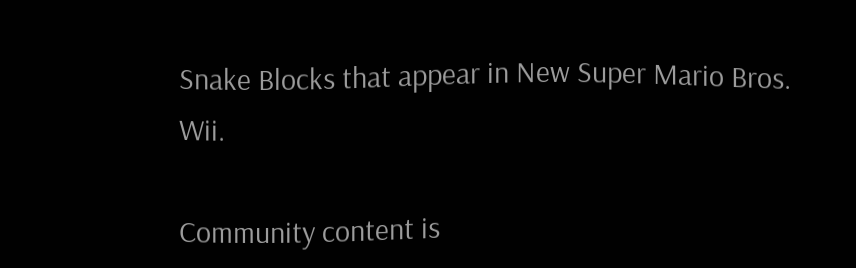Snake Blocks that appear in New Super Mario Bros. Wii.

Community content is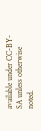available under CC-BY-SA unless otherwise noted.